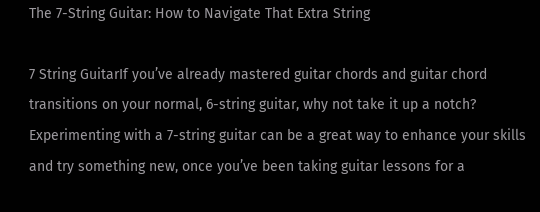The 7-String Guitar: How to Navigate That Extra String

7 String GuitarIf you’ve already mastered guitar chords and guitar chord transitions on your normal, 6-string guitar, why not take it up a notch?  Experimenting with a 7-string guitar can be a great way to enhance your skills and try something new, once you’ve been taking guitar lessons for a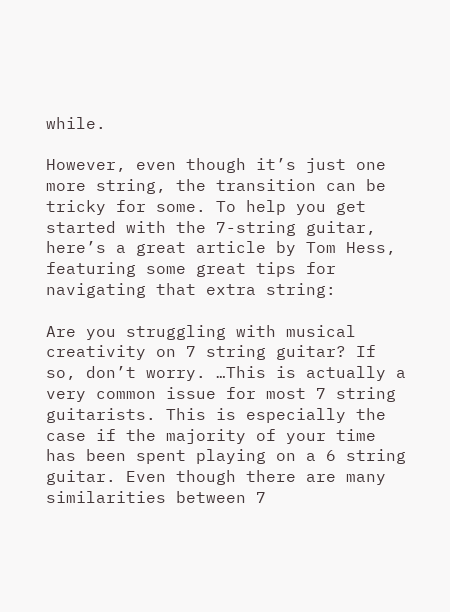while.

However, even though it’s just one more string, the transition can be tricky for some. To help you get started with the 7-string guitar, here’s a great article by Tom Hess, featuring some great tips for navigating that extra string:

Are you struggling with musical creativity on 7 string guitar? If so, don’t worry. …This is actually a very common issue for most 7 string guitarists. This is especially the case if the majority of your time has been spent playing on a 6 string guitar. Even though there are many similarities between 7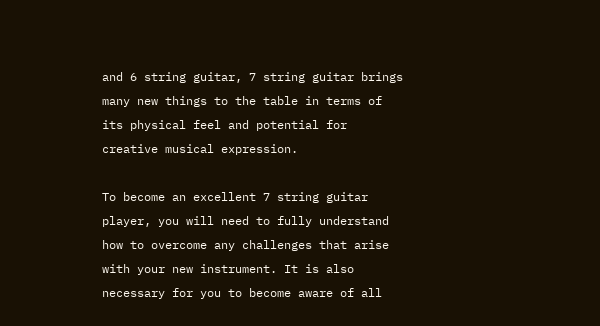and 6 string guitar, 7 string guitar brings many new things to the table in terms of its physical feel and potential for creative musical expression.

To become an excellent 7 string guitar player, you will need to fully understand how to overcome any challenges that arise with your new instrument. It is also necessary for you to become aware of all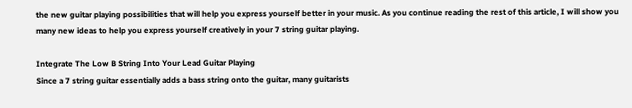the new guitar playing possibilities that will help you express yourself better in your music. As you continue reading the rest of this article, I will show you many new ideas to help you express yourself creatively in your 7 string guitar playing.

Integrate The Low B String Into Your Lead Guitar Playing
Since a 7 string guitar essentially adds a bass string onto the guitar, many guitarists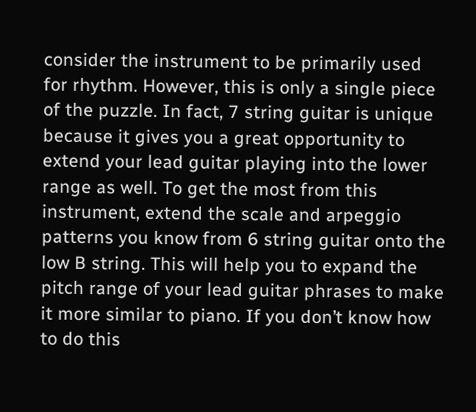consider the instrument to be primarily used for rhythm. However, this is only a single piece of the puzzle. In fact, 7 string guitar is unique because it gives you a great opportunity to extend your lead guitar playing into the lower range as well. To get the most from this instrument, extend the scale and arpeggio patterns you know from 6 string guitar onto the low B string. This will help you to expand the pitch range of your lead guitar phrases to make it more similar to piano. If you don’t know how to do this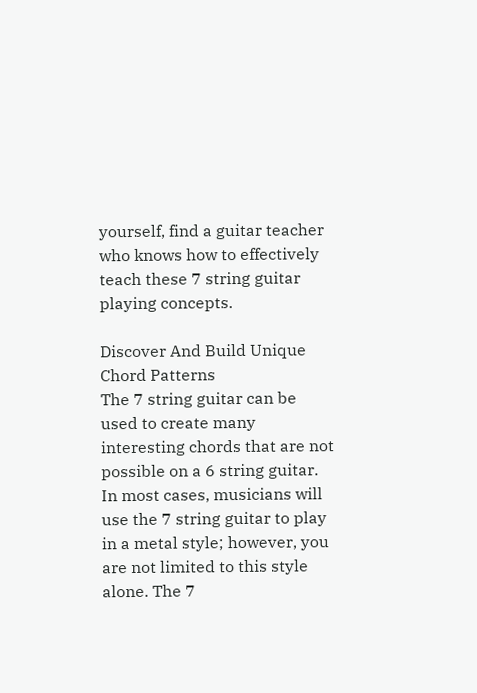yourself, find a guitar teacher who knows how to effectively teach these 7 string guitar playing concepts.

Discover And Build Unique Chord Patterns
The 7 string guitar can be used to create many interesting chords that are not possible on a 6 string guitar. In most cases, musicians will use the 7 string guitar to play in a metal style; however, you are not limited to this style alone. The 7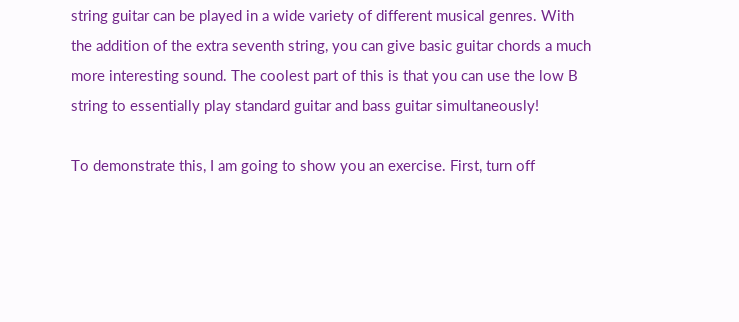string guitar can be played in a wide variety of different musical genres. With the addition of the extra seventh string, you can give basic guitar chords a much more interesting sound. The coolest part of this is that you can use the low B string to essentially play standard guitar and bass guitar simultaneously!

To demonstrate this, I am going to show you an exercise. First, turn off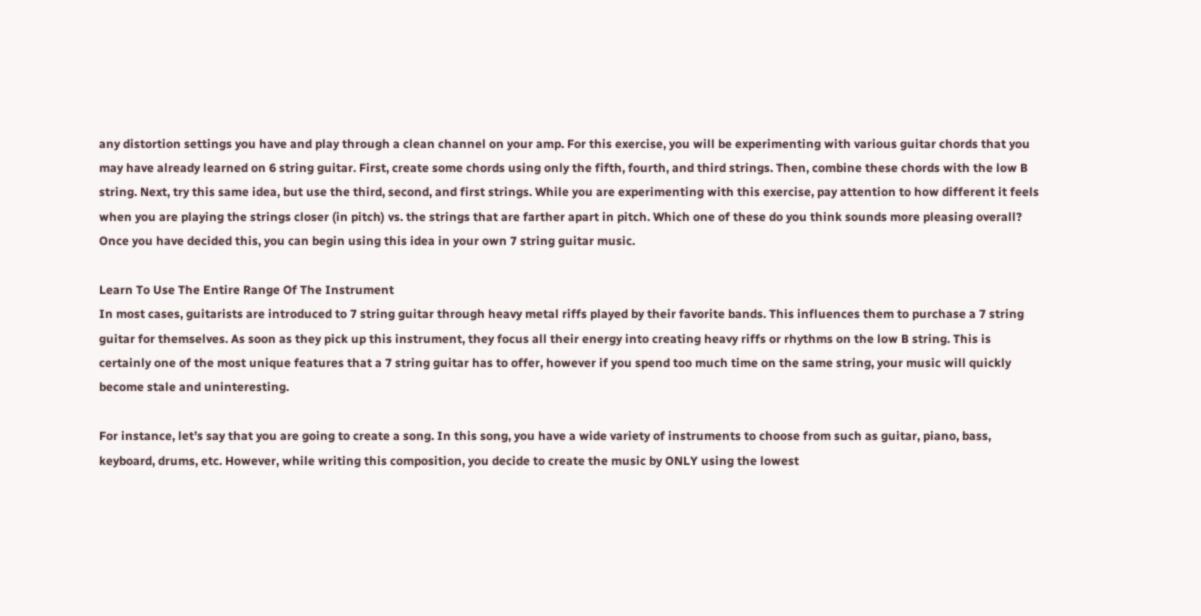any distortion settings you have and play through a clean channel on your amp. For this exercise, you will be experimenting with various guitar chords that you may have already learned on 6 string guitar. First, create some chords using only the fifth, fourth, and third strings. Then, combine these chords with the low B string. Next, try this same idea, but use the third, second, and first strings. While you are experimenting with this exercise, pay attention to how different it feels when you are playing the strings closer (in pitch) vs. the strings that are farther apart in pitch. Which one of these do you think sounds more pleasing overall? Once you have decided this, you can begin using this idea in your own 7 string guitar music.

Learn To Use The Entire Range Of The Instrument
In most cases, guitarists are introduced to 7 string guitar through heavy metal riffs played by their favorite bands. This influences them to purchase a 7 string guitar for themselves. As soon as they pick up this instrument, they focus all their energy into creating heavy riffs or rhythms on the low B string. This is certainly one of the most unique features that a 7 string guitar has to offer, however if you spend too much time on the same string, your music will quickly become stale and uninteresting.

For instance, let’s say that you are going to create a song. In this song, you have a wide variety of instruments to choose from such as guitar, piano, bass, keyboard, drums, etc. However, while writing this composition, you decide to create the music by ONLY using the lowest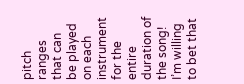pitch ranges that can be played on each instrument for the entire duration of the song! I’m willing to bet that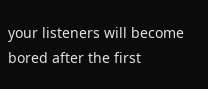your listeners will become bored after the first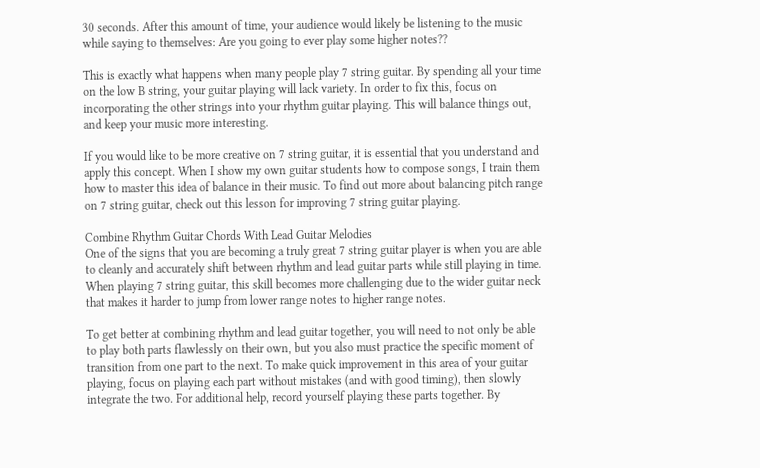30 seconds. After this amount of time, your audience would likely be listening to the music while saying to themselves: Are you going to ever play some higher notes??

This is exactly what happens when many people play 7 string guitar. By spending all your time on the low B string, your guitar playing will lack variety. In order to fix this, focus on incorporating the other strings into your rhythm guitar playing. This will balance things out, and keep your music more interesting.

If you would like to be more creative on 7 string guitar, it is essential that you understand and apply this concept. When I show my own guitar students how to compose songs, I train them how to master this idea of balance in their music. To find out more about balancing pitch range on 7 string guitar, check out this lesson for improving 7 string guitar playing.

Combine Rhythm Guitar Chords With Lead Guitar Melodies
One of the signs that you are becoming a truly great 7 string guitar player is when you are able to cleanly and accurately shift between rhythm and lead guitar parts while still playing in time. When playing 7 string guitar, this skill becomes more challenging due to the wider guitar neck that makes it harder to jump from lower range notes to higher range notes.

To get better at combining rhythm and lead guitar together, you will need to not only be able to play both parts flawlessly on their own, but you also must practice the specific moment of transition from one part to the next. To make quick improvement in this area of your guitar playing, focus on playing each part without mistakes (and with good timing), then slowly integrate the two. For additional help, record yourself playing these parts together. By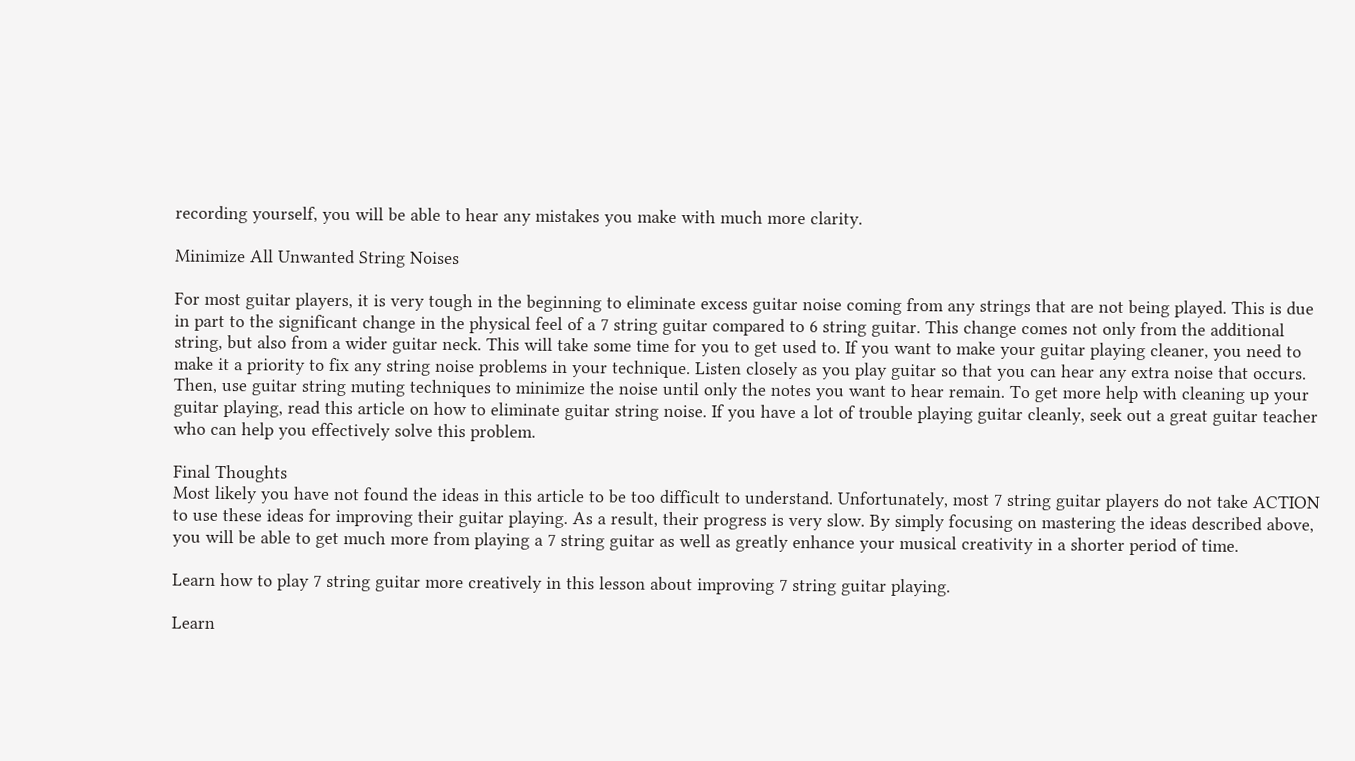recording yourself, you will be able to hear any mistakes you make with much more clarity.

Minimize All Unwanted String Noises

For most guitar players, it is very tough in the beginning to eliminate excess guitar noise coming from any strings that are not being played. This is due in part to the significant change in the physical feel of a 7 string guitar compared to 6 string guitar. This change comes not only from the additional string, but also from a wider guitar neck. This will take some time for you to get used to. If you want to make your guitar playing cleaner, you need to make it a priority to fix any string noise problems in your technique. Listen closely as you play guitar so that you can hear any extra noise that occurs. Then, use guitar string muting techniques to minimize the noise until only the notes you want to hear remain. To get more help with cleaning up your guitar playing, read this article on how to eliminate guitar string noise. If you have a lot of trouble playing guitar cleanly, seek out a great guitar teacher who can help you effectively solve this problem.

Final Thoughts
Most likely you have not found the ideas in this article to be too difficult to understand. Unfortunately, most 7 string guitar players do not take ACTION to use these ideas for improving their guitar playing. As a result, their progress is very slow. By simply focusing on mastering the ideas described above, you will be able to get much more from playing a 7 string guitar as well as greatly enhance your musical creativity in a shorter period of time.

Learn how to play 7 string guitar more creatively in this lesson about improving 7 string guitar playing.

Learn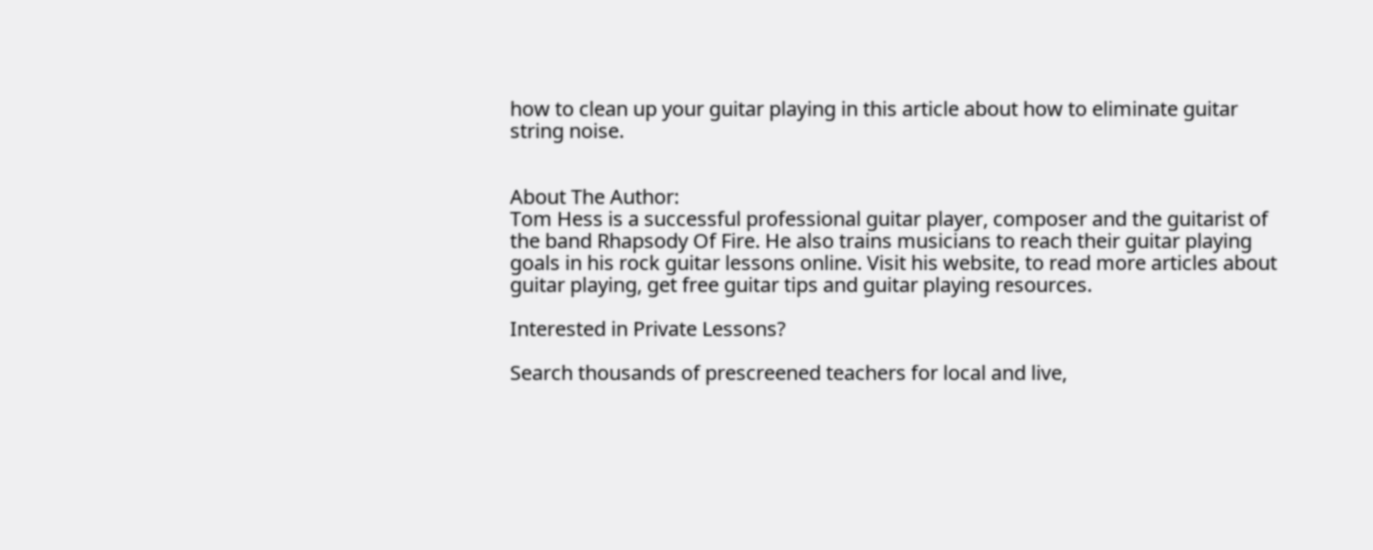how to clean up your guitar playing in this article about how to eliminate guitar string noise.


About The Author:
Tom Hess is a successful professional guitar player, composer and the guitarist of the band Rhapsody Of Fire. He also trains musicians to reach their guitar playing goals in his rock guitar lessons online. Visit his website, to read more articles about guitar playing, get free guitar tips and guitar playing resources.

Interested in Private Lessons?

Search thousands of prescreened teachers for local and live,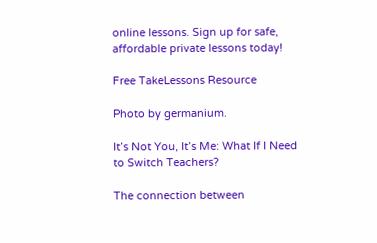online lessons. Sign up for safe, affordable private lessons today!

Free TakeLessons Resource

Photo by germanium.

It’s Not You, It’s Me: What If I Need to Switch Teachers?

The connection between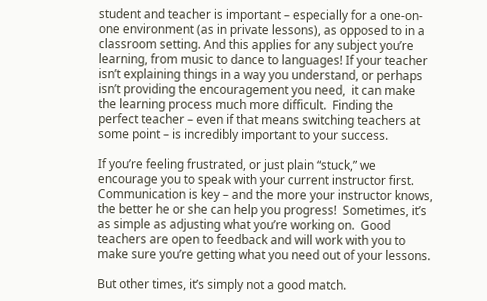student and teacher is important – especially for a one-on-one environment (as in private lessons), as opposed to in a classroom setting. And this applies for any subject you’re learning, from music to dance to languages! If your teacher isn’t explaining things in a way you understand, or perhaps isn’t providing the encouragement you need,  it can make the learning process much more difficult.  Finding the perfect teacher – even if that means switching teachers at some point – is incredibly important to your success.

If you’re feeling frustrated, or just plain “stuck,” we encourage you to speak with your current instructor first.  Communication is key – and the more your instructor knows, the better he or she can help you progress!  Sometimes, it’s as simple as adjusting what you’re working on.  Good teachers are open to feedback and will work with you to make sure you’re getting what you need out of your lessons.

But other times, it’s simply not a good match.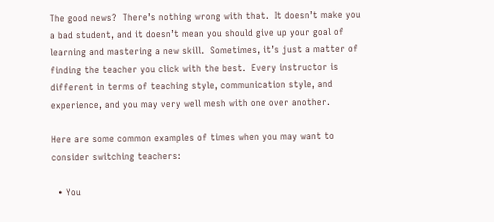The good news?  There’s nothing wrong with that.  It doesn’t make you a bad student, and it doesn’t mean you should give up your goal of learning and mastering a new skill.  Sometimes, it’s just a matter of finding the teacher you click with the best.  Every instructor is different in terms of teaching style, communication style, and experience, and you may very well mesh with one over another.

Here are some common examples of times when you may want to consider switching teachers:

  • You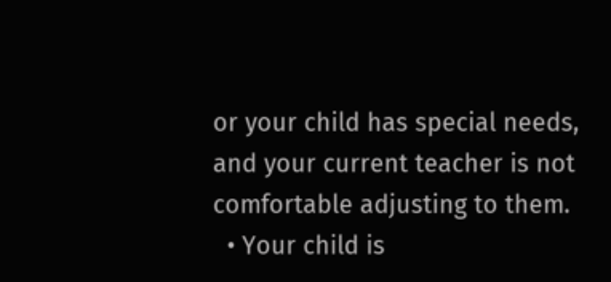or your child has special needs, and your current teacher is not comfortable adjusting to them.
  • Your child is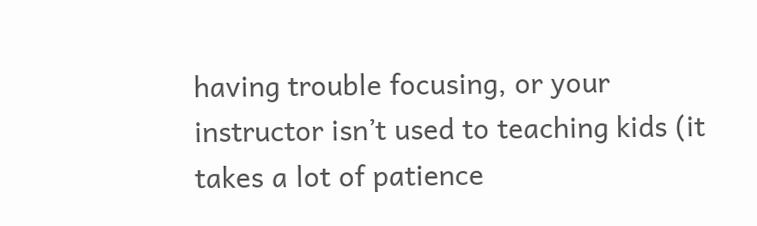having trouble focusing, or your instructor isn’t used to teaching kids (it takes a lot of patience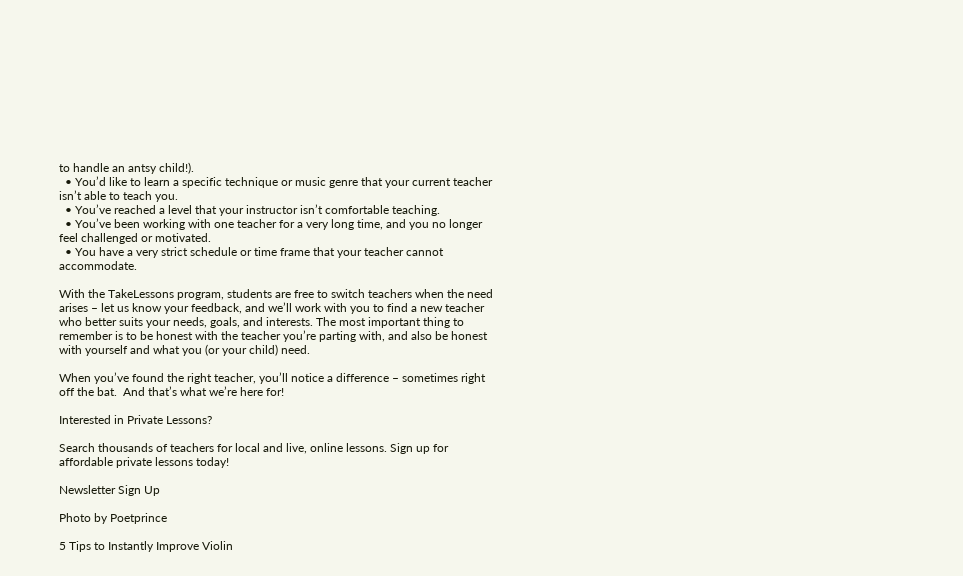to handle an antsy child!).
  • You’d like to learn a specific technique or music genre that your current teacher isn’t able to teach you.
  • You’ve reached a level that your instructor isn’t comfortable teaching.
  • You’ve been working with one teacher for a very long time, and you no longer feel challenged or motivated.
  • You have a very strict schedule or time frame that your teacher cannot accommodate.

With the TakeLessons program, students are free to switch teachers when the need arises – let us know your feedback, and we’ll work with you to find a new teacher who better suits your needs, goals, and interests. The most important thing to remember is to be honest with the teacher you’re parting with, and also be honest with yourself and what you (or your child) need.

When you’ve found the right teacher, you’ll notice a difference – sometimes right off the bat.  And that’s what we’re here for!

Interested in Private Lessons?

Search thousands of teachers for local and live, online lessons. Sign up for affordable private lessons today!

Newsletter Sign Up

Photo by Poetprince

5 Tips to Instantly Improve Violin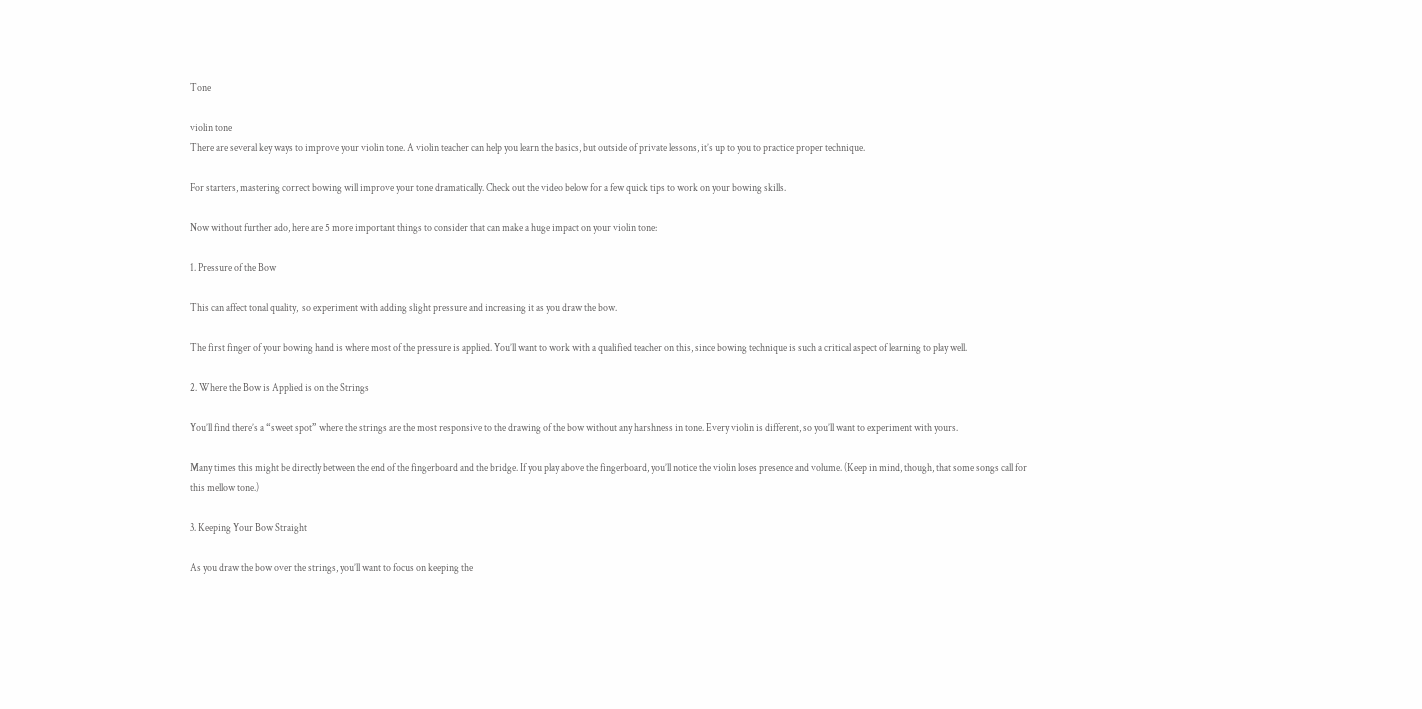Tone

violin tone
There are several key ways to improve your violin tone. A violin teacher can help you learn the basics, but outside of private lessons, it’s up to you to practice proper technique.

For starters, mastering correct bowing will improve your tone dramatically. Check out the video below for a few quick tips to work on your bowing skills.

Now without further ado, here are 5 more important things to consider that can make a huge impact on your violin tone:

1. Pressure of the Bow

This can affect tonal quality,  so experiment with adding slight pressure and increasing it as you draw the bow.

The first finger of your bowing hand is where most of the pressure is applied. You’ll want to work with a qualified teacher on this, since bowing technique is such a critical aspect of learning to play well.

2. Where the Bow is Applied is on the Strings

You’ll find there’s a “sweet spot” where the strings are the most responsive to the drawing of the bow without any harshness in tone. Every violin is different, so you’ll want to experiment with yours.

Many times this might be directly between the end of the fingerboard and the bridge. If you play above the fingerboard, you’ll notice the violin loses presence and volume. (Keep in mind, though, that some songs call for this mellow tone.)

3. Keeping Your Bow Straight

As you draw the bow over the strings, you’ll want to focus on keeping the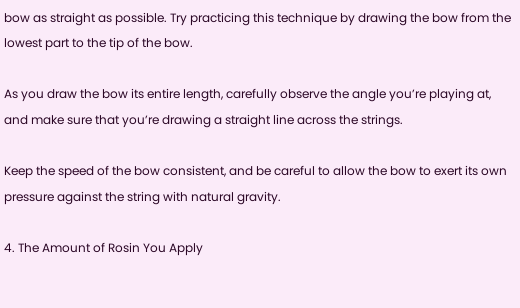bow as straight as possible. Try practicing this technique by drawing the bow from the lowest part to the tip of the bow.

As you draw the bow its entire length, carefully observe the angle you’re playing at, and make sure that you’re drawing a straight line across the strings.

Keep the speed of the bow consistent, and be careful to allow the bow to exert its own pressure against the string with natural gravity.

4. The Amount of Rosin You Apply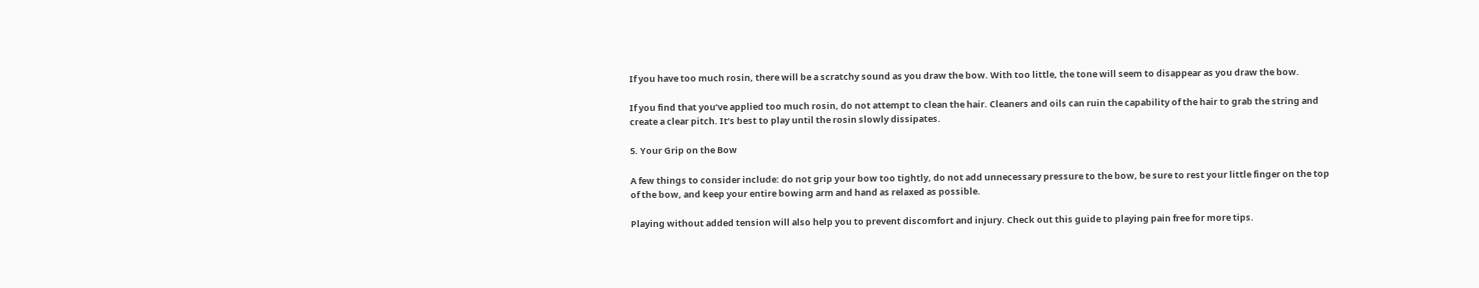If you have too much rosin, there will be a scratchy sound as you draw the bow. With too little, the tone will seem to disappear as you draw the bow.

If you find that you’ve applied too much rosin, do not attempt to clean the hair. Cleaners and oils can ruin the capability of the hair to grab the string and create a clear pitch. It’s best to play until the rosin slowly dissipates.

5. Your Grip on the Bow

A few things to consider include: do not grip your bow too tightly, do not add unnecessary pressure to the bow, be sure to rest your little finger on the top of the bow, and keep your entire bowing arm and hand as relaxed as possible.

Playing without added tension will also help you to prevent discomfort and injury. Check out this guide to playing pain free for more tips.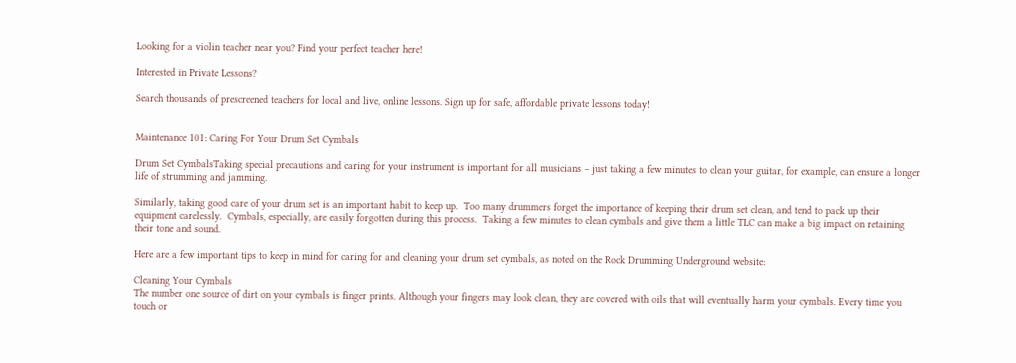Looking for a violin teacher near you? Find your perfect teacher here!

Interested in Private Lessons?

Search thousands of prescreened teachers for local and live, online lessons. Sign up for safe, affordable private lessons today!


Maintenance 101: Caring For Your Drum Set Cymbals

Drum Set CymbalsTaking special precautions and caring for your instrument is important for all musicians – just taking a few minutes to clean your guitar, for example, can ensure a longer life of strumming and jamming.

Similarly, taking good care of your drum set is an important habit to keep up.  Too many drummers forget the importance of keeping their drum set clean, and tend to pack up their equipment carelessly.  Cymbals, especially, are easily forgotten during this process.  Taking a few minutes to clean cymbals and give them a little TLC can make a big impact on retaining their tone and sound.

Here are a few important tips to keep in mind for caring for and cleaning your drum set cymbals, as noted on the Rock Drumming Underground website:

Cleaning Your Cymbals
The number one source of dirt on your cymbals is finger prints. Although your fingers may look clean, they are covered with oils that will eventually harm your cymbals. Every time you touch or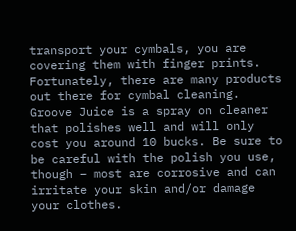transport your cymbals, you are covering them with finger prints. Fortunately, there are many products out there for cymbal cleaning. Groove Juice is a spray on cleaner that polishes well and will only cost you around 10 bucks. Be sure to be careful with the polish you use, though – most are corrosive and can irritate your skin and/or damage your clothes.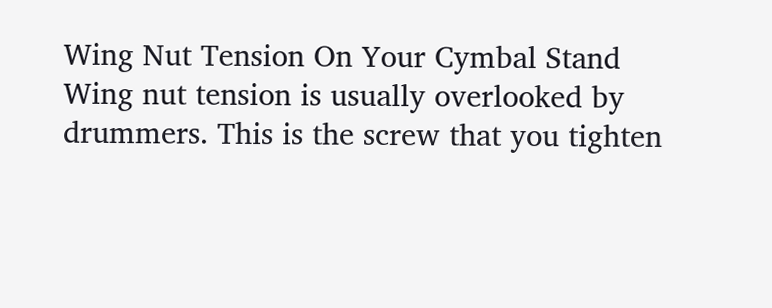Wing Nut Tension On Your Cymbal Stand
Wing nut tension is usually overlooked by drummers. This is the screw that you tighten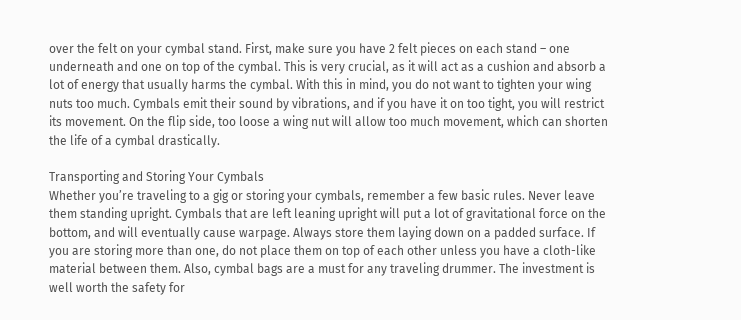over the felt on your cymbal stand. First, make sure you have 2 felt pieces on each stand – one underneath and one on top of the cymbal. This is very crucial, as it will act as a cushion and absorb a lot of energy that usually harms the cymbal. With this in mind, you do not want to tighten your wing nuts too much. Cymbals emit their sound by vibrations, and if you have it on too tight, you will restrict its movement. On the flip side, too loose a wing nut will allow too much movement, which can shorten the life of a cymbal drastically.

Transporting and Storing Your Cymbals
Whether you’re traveling to a gig or storing your cymbals, remember a few basic rules. Never leave them standing upright. Cymbals that are left leaning upright will put a lot of gravitational force on the bottom, and will eventually cause warpage. Always store them laying down on a padded surface. If you are storing more than one, do not place them on top of each other unless you have a cloth-like material between them. Also, cymbal bags are a must for any traveling drummer. The investment is well worth the safety for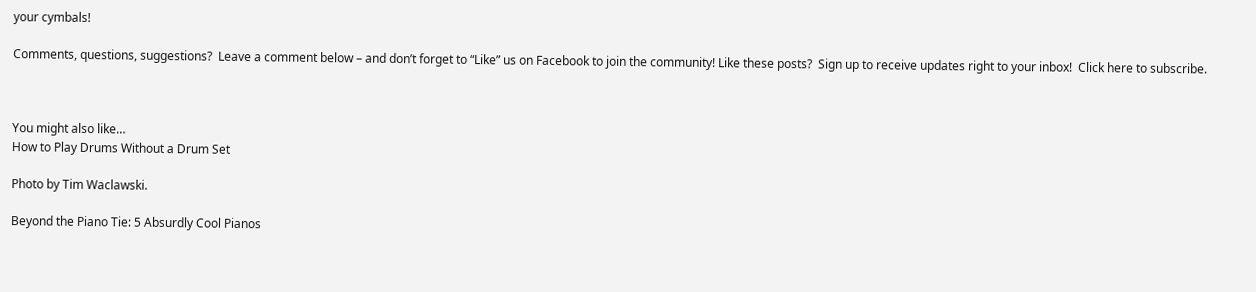your cymbals!

Comments, questions, suggestions?  Leave a comment below – and don’t forget to “Like” us on Facebook to join the community! Like these posts?  Sign up to receive updates right to your inbox!  Click here to subscribe.



You might also like…
How to Play Drums Without a Drum Set

Photo by Tim Waclawski.

Beyond the Piano Tie: 5 Absurdly Cool Pianos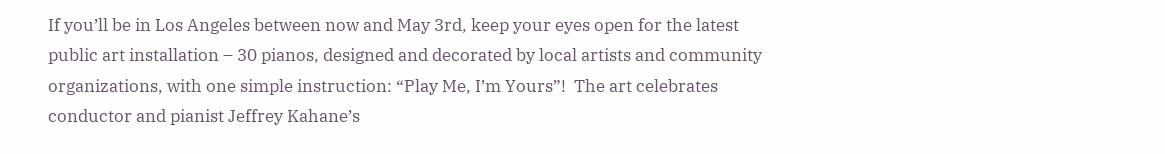If you’ll be in Los Angeles between now and May 3rd, keep your eyes open for the latest public art installation – 30 pianos, designed and decorated by local artists and community organizations, with one simple instruction: “Play Me, I’m Yours”!  The art celebrates conductor and pianist Jeffrey Kahane’s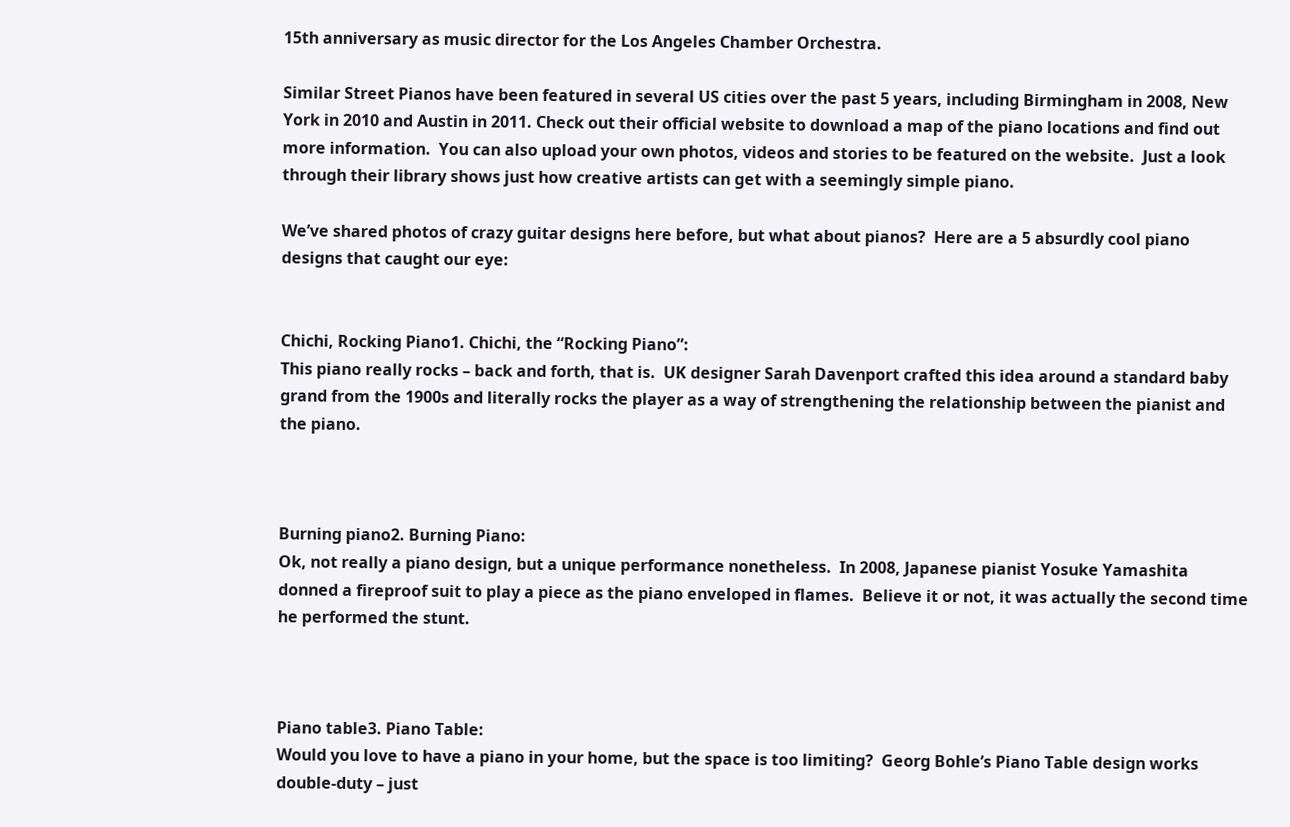15th anniversary as music director for the Los Angeles Chamber Orchestra.

Similar Street Pianos have been featured in several US cities over the past 5 years, including Birmingham in 2008, New York in 2010 and Austin in 2011. Check out their official website to download a map of the piano locations and find out more information.  You can also upload your own photos, videos and stories to be featured on the website.  Just a look through their library shows just how creative artists can get with a seemingly simple piano.

We’ve shared photos of crazy guitar designs here before, but what about pianos?  Here are a 5 absurdly cool piano designs that caught our eye:


Chichi, Rocking Piano1. Chichi, the “Rocking Piano”:
This piano really rocks – back and forth, that is.  UK designer Sarah Davenport crafted this idea around a standard baby grand from the 1900s and literally rocks the player as a way of strengthening the relationship between the pianist and the piano.



Burning piano2. Burning Piano:
Ok, not really a piano design, but a unique performance nonetheless.  In 2008, Japanese pianist Yosuke Yamashita donned a fireproof suit to play a piece as the piano enveloped in flames.  Believe it or not, it was actually the second time he performed the stunt.



Piano table3. Piano Table:
Would you love to have a piano in your home, but the space is too limiting?  Georg Bohle’s Piano Table design works double-duty – just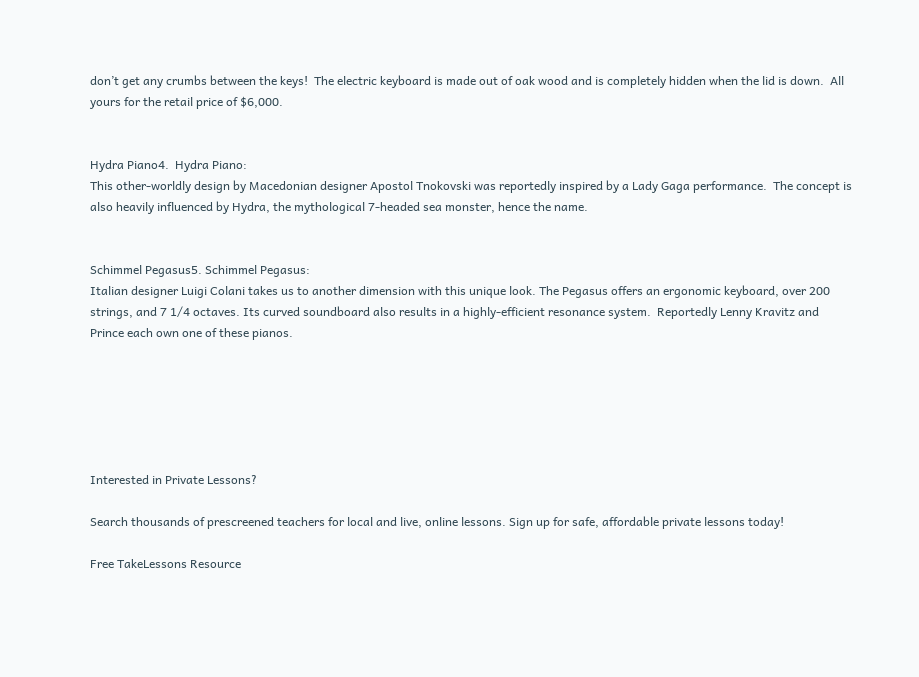don’t get any crumbs between the keys!  The electric keyboard is made out of oak wood and is completely hidden when the lid is down.  All yours for the retail price of $6,000.


Hydra Piano4.  Hydra Piano:
This other-worldly design by Macedonian designer Apostol Tnokovski was reportedly inspired by a Lady Gaga performance.  The concept is also heavily influenced by Hydra, the mythological 7-headed sea monster, hence the name.


Schimmel Pegasus5. Schimmel Pegasus:
Italian designer Luigi Colani takes us to another dimension with this unique look. The Pegasus offers an ergonomic keyboard, over 200 strings, and 7 1/4 octaves. Its curved soundboard also results in a highly-efficient resonance system.  Reportedly Lenny Kravitz and Prince each own one of these pianos.






Interested in Private Lessons?

Search thousands of prescreened teachers for local and live, online lessons. Sign up for safe, affordable private lessons today!

Free TakeLessons Resource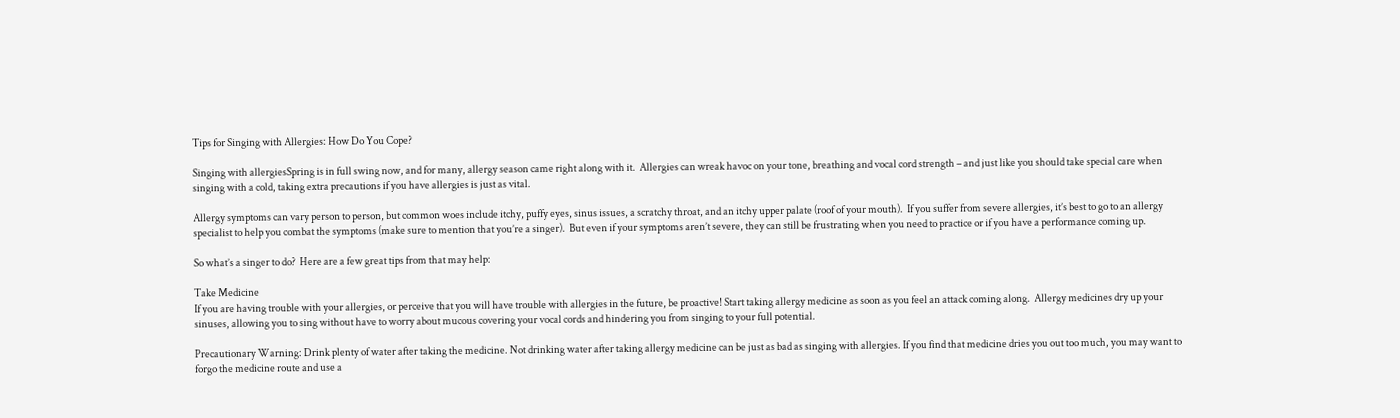Tips for Singing with Allergies: How Do You Cope?

Singing with allergiesSpring is in full swing now, and for many, allergy season came right along with it.  Allergies can wreak havoc on your tone, breathing and vocal cord strength – and just like you should take special care when singing with a cold, taking extra precautions if you have allergies is just as vital.

Allergy symptoms can vary person to person, but common woes include itchy, puffy eyes, sinus issues, a scratchy throat, and an itchy upper palate (roof of your mouth).  If you suffer from severe allergies, it’s best to go to an allergy specialist to help you combat the symptoms (make sure to mention that you’re a singer).  But even if your symptoms aren’t severe, they can still be frustrating when you need to practice or if you have a performance coming up.

So what’s a singer to do?  Here are a few great tips from that may help:

Take Medicine
If you are having trouble with your allergies, or perceive that you will have trouble with allergies in the future, be proactive! Start taking allergy medicine as soon as you feel an attack coming along.  Allergy medicines dry up your sinuses, allowing you to sing without have to worry about mucous covering your vocal cords and hindering you from singing to your full potential.

Precautionary Warning: Drink plenty of water after taking the medicine. Not drinking water after taking allergy medicine can be just as bad as singing with allergies. If you find that medicine dries you out too much, you may want to forgo the medicine route and use a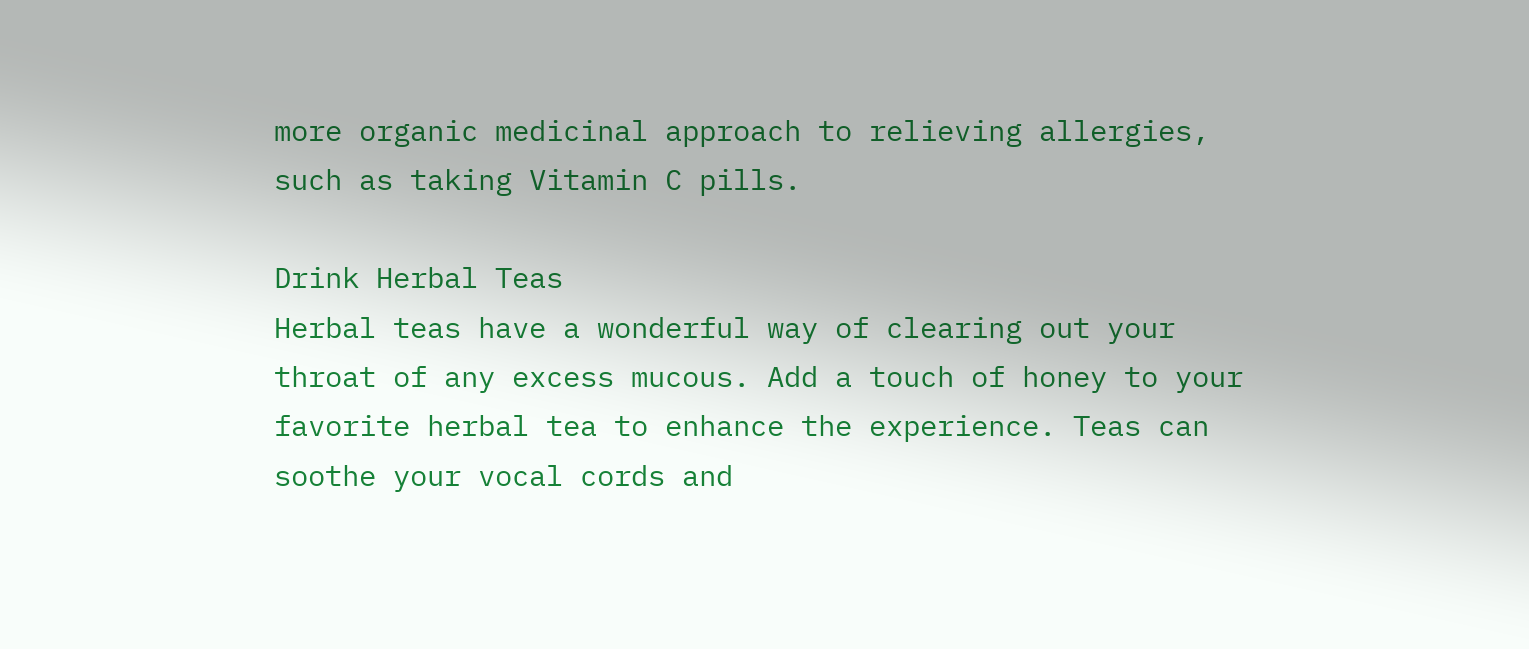more organic medicinal approach to relieving allergies, such as taking Vitamin C pills.

Drink Herbal Teas
Herbal teas have a wonderful way of clearing out your throat of any excess mucous. Add a touch of honey to your favorite herbal tea to enhance the experience. Teas can soothe your vocal cords and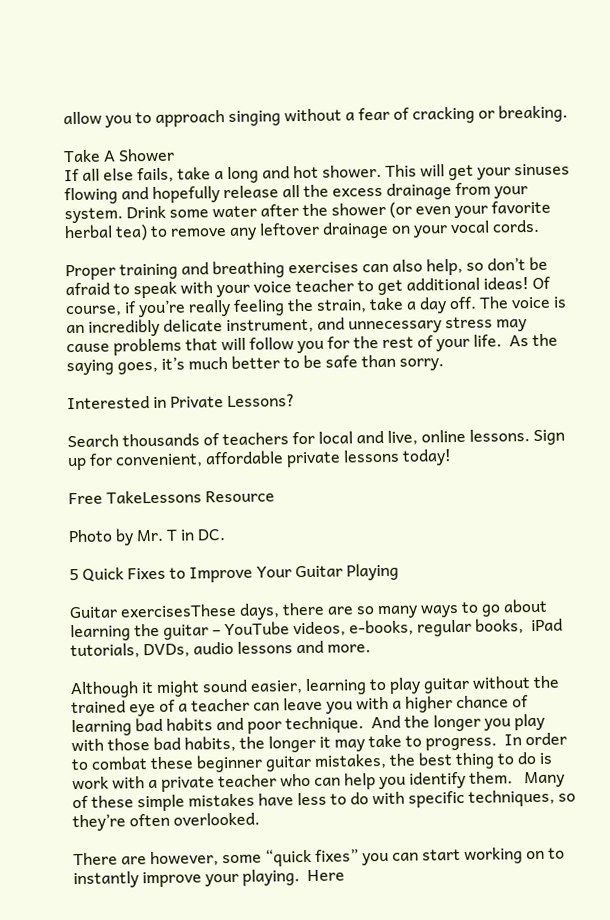allow you to approach singing without a fear of cracking or breaking.

Take A Shower
If all else fails, take a long and hot shower. This will get your sinuses flowing and hopefully release all the excess drainage from your system. Drink some water after the shower (or even your favorite herbal tea) to remove any leftover drainage on your vocal cords.

Proper training and breathing exercises can also help, so don’t be afraid to speak with your voice teacher to get additional ideas! Of course, if you’re really feeling the strain, take a day off. The voice is an incredibly delicate instrument, and unnecessary stress may cause problems that will follow you for the rest of your life.  As the saying goes, it’s much better to be safe than sorry.

Interested in Private Lessons?

Search thousands of teachers for local and live, online lessons. Sign up for convenient, affordable private lessons today!

Free TakeLessons Resource

Photo by Mr. T in DC.

5 Quick Fixes to Improve Your Guitar Playing

Guitar exercisesThese days, there are so many ways to go about learning the guitar – YouTube videos, e-books, regular books,  iPad tutorials, DVDs, audio lessons and more.

Although it might sound easier, learning to play guitar without the trained eye of a teacher can leave you with a higher chance of learning bad habits and poor technique.  And the longer you play with those bad habits, the longer it may take to progress.  In order to combat these beginner guitar mistakes, the best thing to do is work with a private teacher who can help you identify them.   Many of these simple mistakes have less to do with specific techniques, so they’re often overlooked.

There are however, some “quick fixes” you can start working on to instantly improve your playing.  Here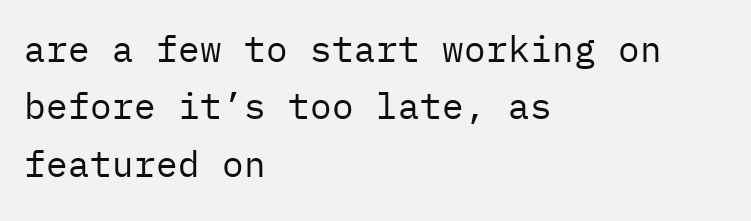are a few to start working on before it’s too late, as featured on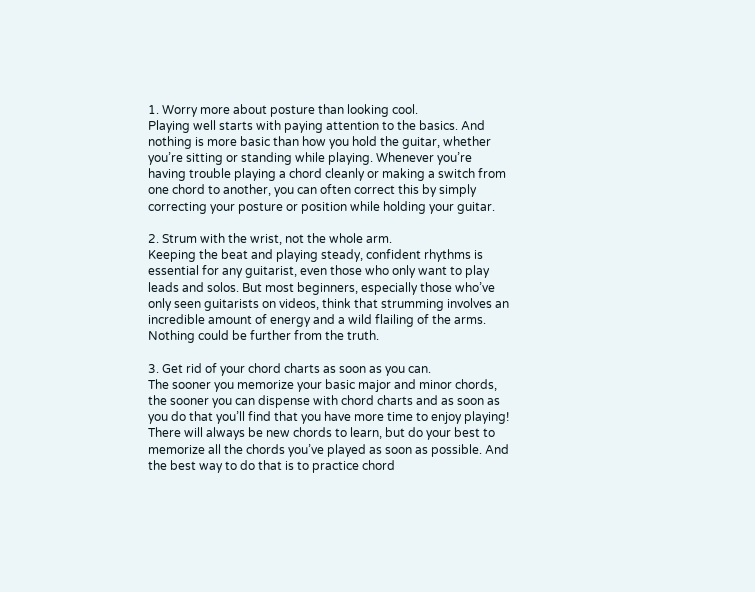1. Worry more about posture than looking cool.
Playing well starts with paying attention to the basics. And nothing is more basic than how you hold the guitar, whether you’re sitting or standing while playing. Whenever you’re having trouble playing a chord cleanly or making a switch from one chord to another, you can often correct this by simply correcting your posture or position while holding your guitar.

2. Strum with the wrist, not the whole arm.
Keeping the beat and playing steady, confident rhythms is essential for any guitarist, even those who only want to play leads and solos. But most beginners, especially those who’ve only seen guitarists on videos, think that strumming involves an incredible amount of energy and a wild flailing of the arms. Nothing could be further from the truth.

3. Get rid of your chord charts as soon as you can.
The sooner you memorize your basic major and minor chords, the sooner you can dispense with chord charts and as soon as you do that you’ll find that you have more time to enjoy playing! There will always be new chords to learn, but do your best to memorize all the chords you’ve played as soon as possible. And the best way to do that is to practice chord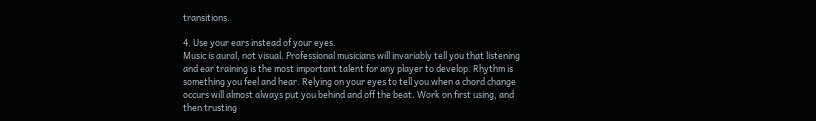transitions.

4. Use your ears instead of your eyes.
Music is aural, not visual. Professional musicians will invariably tell you that listening and ear training is the most important talent for any player to develop. Rhythm is something you feel and hear. Relying on your eyes to tell you when a chord change occurs will almost always put you behind and off the beat. Work on first using, and then trusting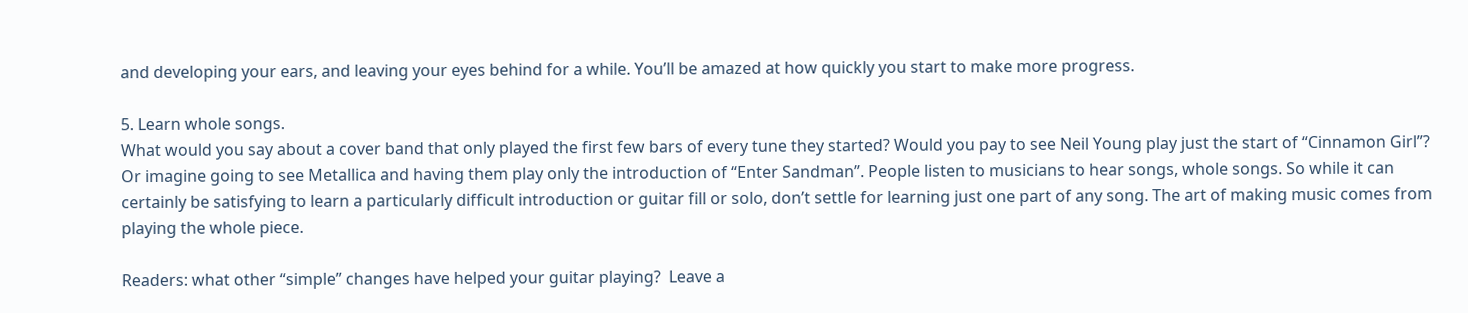and developing your ears, and leaving your eyes behind for a while. You’ll be amazed at how quickly you start to make more progress.

5. Learn whole songs.
What would you say about a cover band that only played the first few bars of every tune they started? Would you pay to see Neil Young play just the start of “Cinnamon Girl”? Or imagine going to see Metallica and having them play only the introduction of “Enter Sandman”. People listen to musicians to hear songs, whole songs. So while it can certainly be satisfying to learn a particularly difficult introduction or guitar fill or solo, don’t settle for learning just one part of any song. The art of making music comes from playing the whole piece.

Readers: what other “simple” changes have helped your guitar playing?  Leave a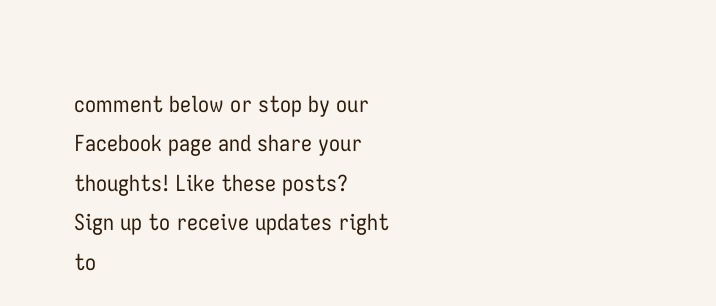comment below or stop by our Facebook page and share your thoughts! Like these posts?  Sign up to receive updates right to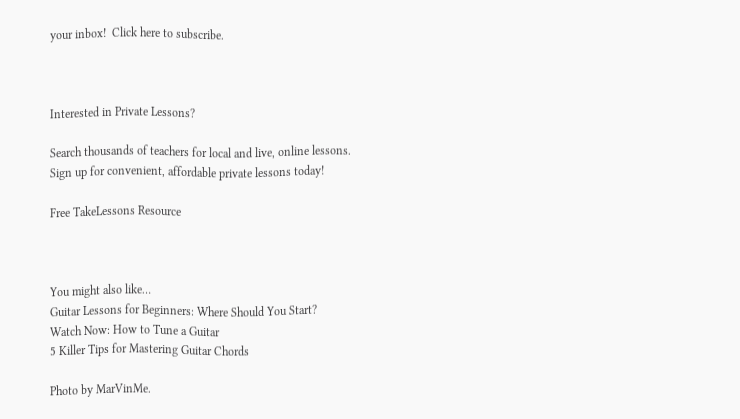your inbox!  Click here to subscribe.



Interested in Private Lessons?

Search thousands of teachers for local and live, online lessons. Sign up for convenient, affordable private lessons today!

Free TakeLessons Resource



You might also like…
Guitar Lessons for Beginners: Where Should You Start?
Watch Now: How to Tune a Guitar
5 Killer Tips for Mastering Guitar Chords

Photo by MarVinMe.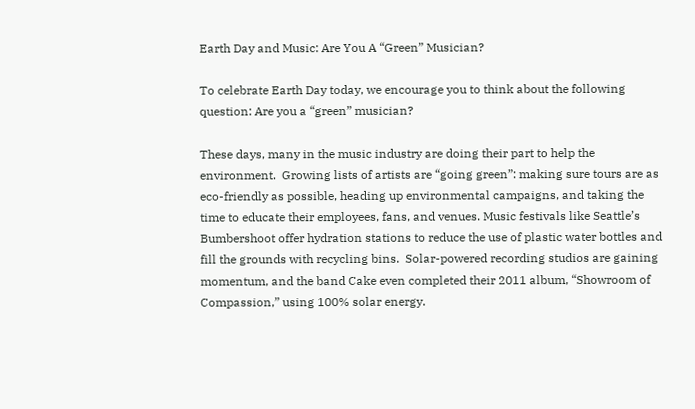Earth Day and Music: Are You A “Green” Musician?

To celebrate Earth Day today, we encourage you to think about the following question: Are you a “green” musician?

These days, many in the music industry are doing their part to help the environment.  Growing lists of artists are “going green”: making sure tours are as eco-friendly as possible, heading up environmental campaigns, and taking the time to educate their employees, fans, and venues. Music festivals like Seattle’s Bumbershoot offer hydration stations to reduce the use of plastic water bottles and fill the grounds with recycling bins.  Solar-powered recording studios are gaining momentum, and the band Cake even completed their 2011 album, “Showroom of Compassion,” using 100% solar energy.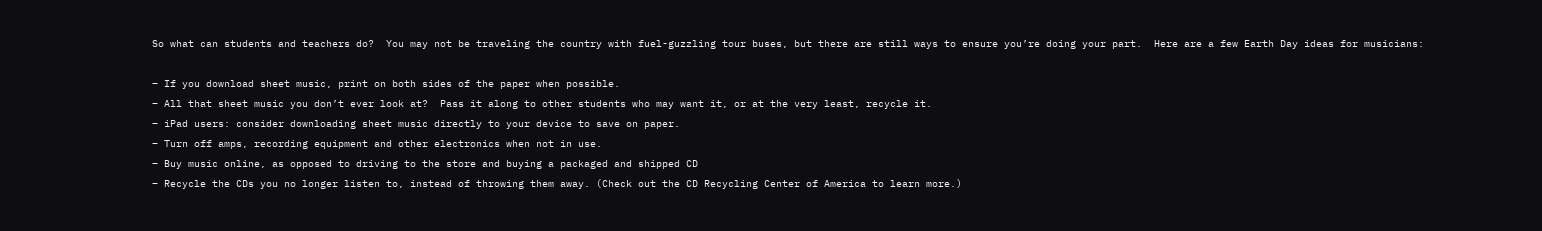So what can students and teachers do?  You may not be traveling the country with fuel-guzzling tour buses, but there are still ways to ensure you’re doing your part.  Here are a few Earth Day ideas for musicians:

– If you download sheet music, print on both sides of the paper when possible.
– All that sheet music you don’t ever look at?  Pass it along to other students who may want it, or at the very least, recycle it.
– iPad users: consider downloading sheet music directly to your device to save on paper.
– Turn off amps, recording equipment and other electronics when not in use.
– Buy music online, as opposed to driving to the store and buying a packaged and shipped CD
– Recycle the CDs you no longer listen to, instead of throwing them away. (Check out the CD Recycling Center of America to learn more.)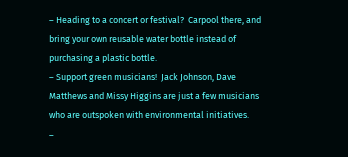– Heading to a concert or festival?  Carpool there, and bring your own reusable water bottle instead of purchasing a plastic bottle.
– Support green musicians!  Jack Johnson, Dave Matthews and Missy Higgins are just a few musicians who are outspoken with environmental initiatives.
–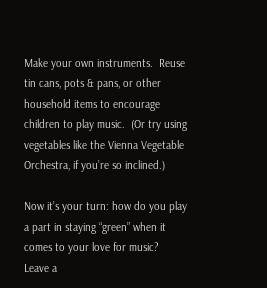Make your own instruments.  Reuse tin cans, pots & pans, or other household items to encourage children to play music.  (Or try using vegetables like the Vienna Vegetable Orchestra, if you’re so inclined.)

Now it’s your turn: how do you play a part in staying “green” when it comes to your love for music?  Leave a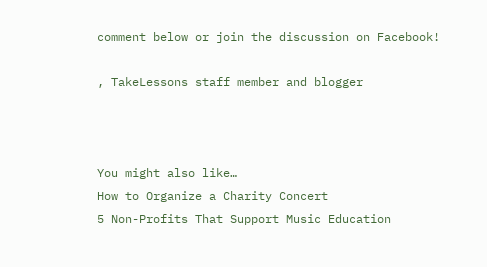comment below or join the discussion on Facebook!

, TakeLessons staff member and blogger



You might also like…
How to Organize a Charity Concert
5 Non-Profits That Support Music Education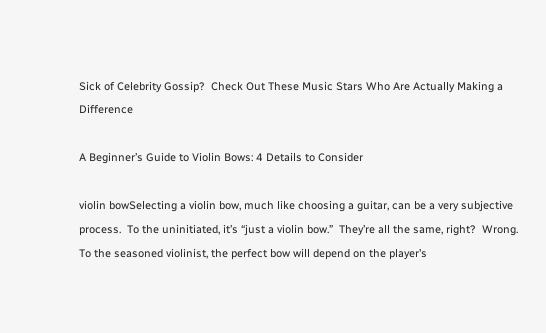Sick of Celebrity Gossip?  Check Out These Music Stars Who Are Actually Making a Difference

A Beginner’s Guide to Violin Bows: 4 Details to Consider

violin bowSelecting a violin bow, much like choosing a guitar, can be a very subjective process.  To the uninitiated, it’s “just a violin bow.”  They’re all the same, right?  Wrong.  To the seasoned violinist, the perfect bow will depend on the player’s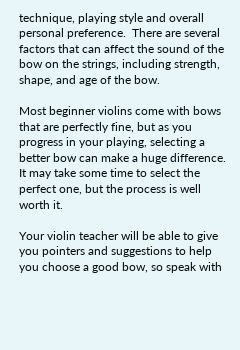technique, playing style and overall personal preference.  There are several factors that can affect the sound of the bow on the strings, including strength, shape, and age of the bow.

Most beginner violins come with bows that are perfectly fine, but as you progress in your playing, selecting a better bow can make a huge difference.  It may take some time to select the perfect one, but the process is well worth it.

Your violin teacher will be able to give you pointers and suggestions to help you choose a good bow, so speak with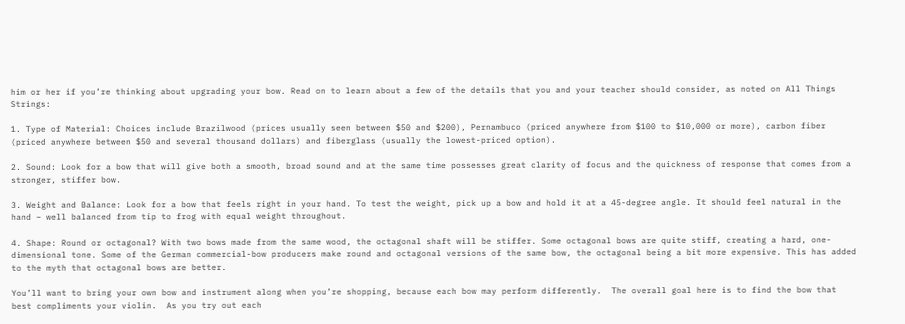him or her if you’re thinking about upgrading your bow. Read on to learn about a few of the details that you and your teacher should consider, as noted on All Things Strings:

1. Type of Material: Choices include Brazilwood (prices usually seen between $50 and $200), Pernambuco (priced anywhere from $100 to $10,000 or more), carbon fiber (priced anywhere between $50 and several thousand dollars) and fiberglass (usually the lowest-priced option).

2. Sound: Look for a bow that will give both a smooth, broad sound and at the same time possesses great clarity of focus and the quickness of response that comes from a stronger, stiffer bow.

3. Weight and Balance: Look for a bow that feels right in your hand. To test the weight, pick up a bow and hold it at a 45-degree angle. It should feel natural in the hand – well balanced from tip to frog with equal weight throughout.

4. Shape: Round or octagonal? With two bows made from the same wood, the octagonal shaft will be stiffer. Some octagonal bows are quite stiff, creating a hard, one-dimensional tone. Some of the German commercial-bow producers make round and octagonal versions of the same bow, the octagonal being a bit more expensive. This has added to the myth that octagonal bows are better.

You’ll want to bring your own bow and instrument along when you’re shopping, because each bow may perform differently.  The overall goal here is to find the bow that best compliments your violin.  As you try out each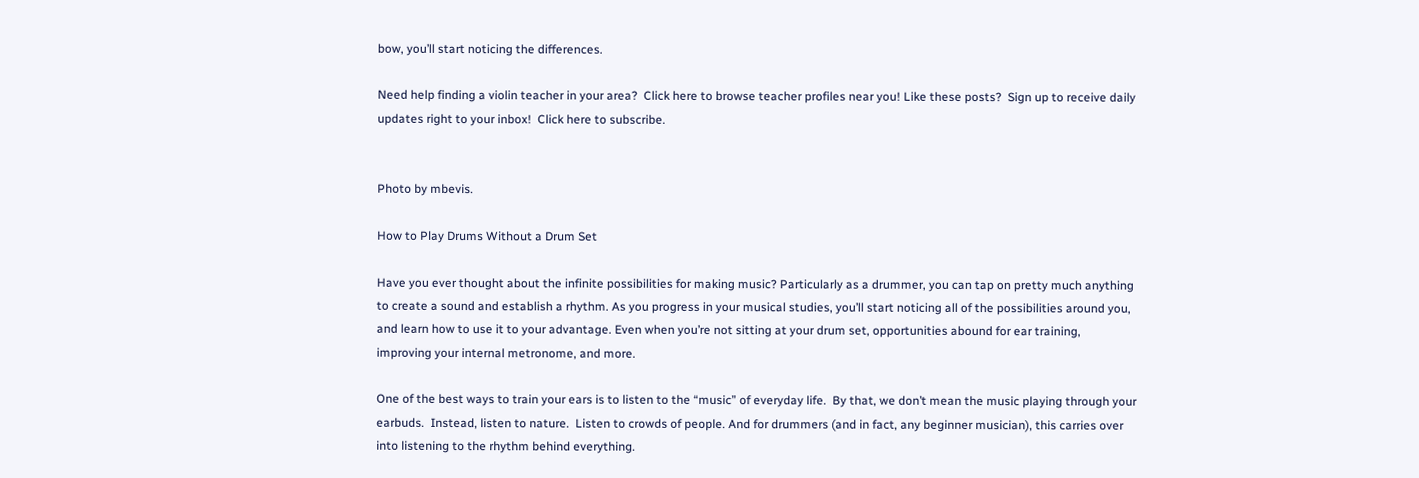bow, you’ll start noticing the differences.

Need help finding a violin teacher in your area?  Click here to browse teacher profiles near you! Like these posts?  Sign up to receive daily updates right to your inbox!  Click here to subscribe.


Photo by mbevis.

How to Play Drums Without a Drum Set

Have you ever thought about the infinite possibilities for making music? Particularly as a drummer, you can tap on pretty much anything to create a sound and establish a rhythm. As you progress in your musical studies, you’ll start noticing all of the possibilities around you, and learn how to use it to your advantage. Even when you’re not sitting at your drum set, opportunities abound for ear training, improving your internal metronome, and more.

One of the best ways to train your ears is to listen to the “music” of everyday life.  By that, we don’t mean the music playing through your earbuds.  Instead, listen to nature.  Listen to crowds of people. And for drummers (and in fact, any beginner musician), this carries over into listening to the rhythm behind everything.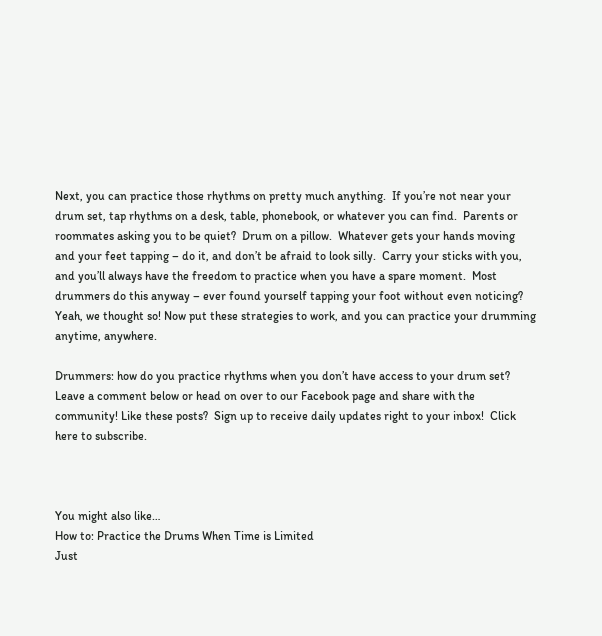Next, you can practice those rhythms on pretty much anything.  If you’re not near your drum set, tap rhythms on a desk, table, phonebook, or whatever you can find.  Parents or roommates asking you to be quiet?  Drum on a pillow.  Whatever gets your hands moving and your feet tapping – do it, and don’t be afraid to look silly.  Carry your sticks with you, and you’ll always have the freedom to practice when you have a spare moment.  Most drummers do this anyway – ever found yourself tapping your foot without even noticing?  Yeah, we thought so! Now put these strategies to work, and you can practice your drumming anytime, anywhere.

Drummers: how do you practice rhythms when you don’t have access to your drum set?  Leave a comment below or head on over to our Facebook page and share with the community! Like these posts?  Sign up to receive daily updates right to your inbox!  Click here to subscribe.



You might also like…
How to: Practice the Drums When Time is Limited
Just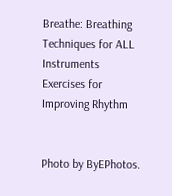Breathe: Breathing Techniques for ALL Instruments
Exercises for Improving Rhythm


Photo by ByEPhotos.